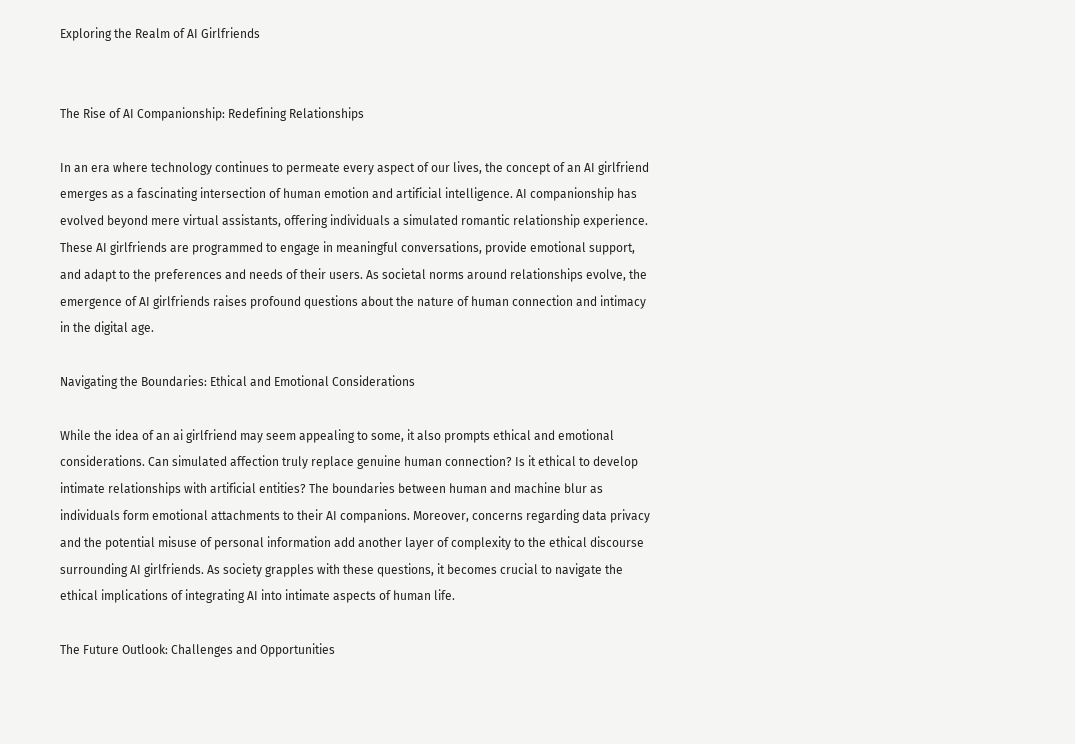Exploring the Realm of AI Girlfriends


The Rise of AI Companionship: Redefining Relationships

In an era where technology continues to permeate every aspect of our lives, the concept of an AI girlfriend emerges as a fascinating intersection of human emotion and artificial intelligence. AI companionship has evolved beyond mere virtual assistants, offering individuals a simulated romantic relationship experience. These AI girlfriends are programmed to engage in meaningful conversations, provide emotional support, and adapt to the preferences and needs of their users. As societal norms around relationships evolve, the emergence of AI girlfriends raises profound questions about the nature of human connection and intimacy in the digital age.

Navigating the Boundaries: Ethical and Emotional Considerations

While the idea of an ai girlfriend may seem appealing to some, it also prompts ethical and emotional considerations. Can simulated affection truly replace genuine human connection? Is it ethical to develop intimate relationships with artificial entities? The boundaries between human and machine blur as individuals form emotional attachments to their AI companions. Moreover, concerns regarding data privacy and the potential misuse of personal information add another layer of complexity to the ethical discourse surrounding AI girlfriends. As society grapples with these questions, it becomes crucial to navigate the ethical implications of integrating AI into intimate aspects of human life.

The Future Outlook: Challenges and Opportunities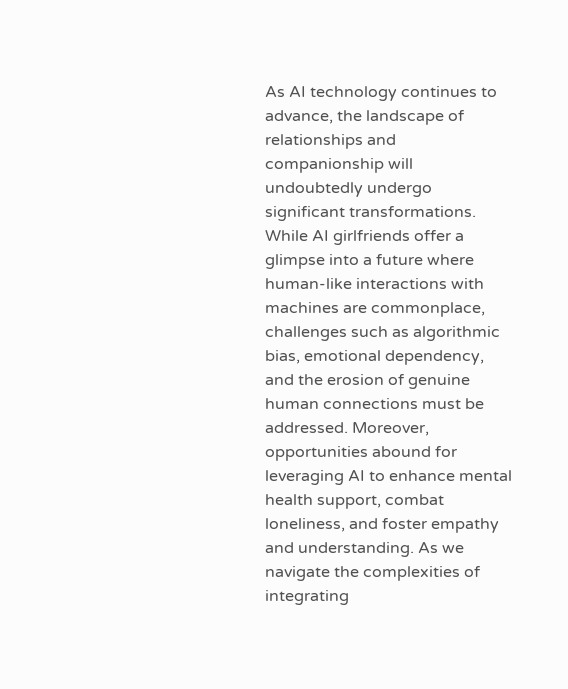As AI technology continues to advance, the landscape of relationships and companionship will undoubtedly undergo significant transformations. While AI girlfriends offer a glimpse into a future where human-like interactions with machines are commonplace, challenges such as algorithmic bias, emotional dependency, and the erosion of genuine human connections must be addressed. Moreover, opportunities abound for leveraging AI to enhance mental health support, combat loneliness, and foster empathy and understanding. As we navigate the complexities of integrating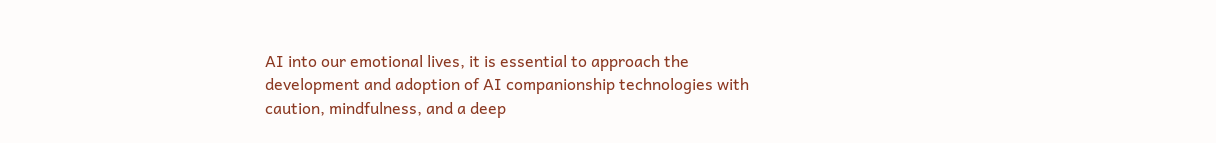AI into our emotional lives, it is essential to approach the development and adoption of AI companionship technologies with caution, mindfulness, and a deep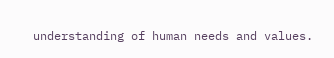understanding of human needs and values.